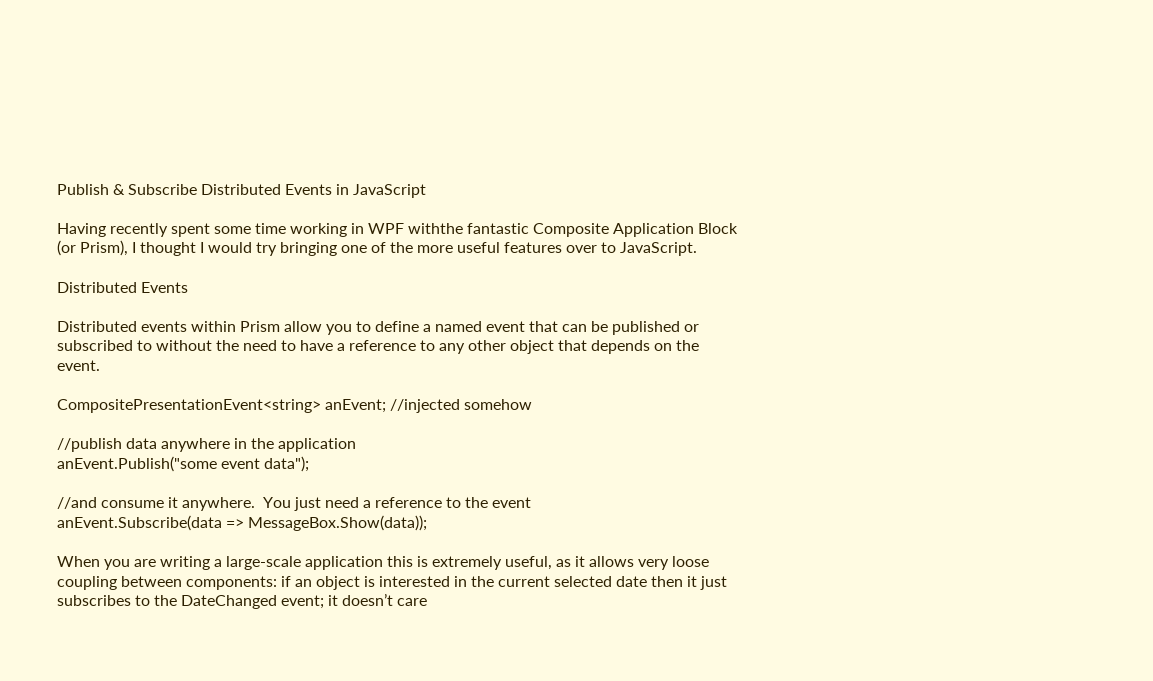Publish & Subscribe Distributed Events in JavaScript

Having recently spent some time working in WPF withthe fantastic Composite Application Block (or Prism), I thought I would try bringing one of the more useful features over to JavaScript.

Distributed Events

Distributed events within Prism allow you to define a named event that can be published or subscribed to without the need to have a reference to any other object that depends on the event.

CompositePresentationEvent<string> anEvent; //injected somehow

//publish data anywhere in the application
anEvent.Publish("some event data");

//and consume it anywhere.  You just need a reference to the event
anEvent.Subscribe(data => MessageBox.Show(data));

When you are writing a large-scale application this is extremely useful, as it allows very loose coupling between components: if an object is interested in the current selected date then it just subscribes to the DateChanged event; it doesn’t care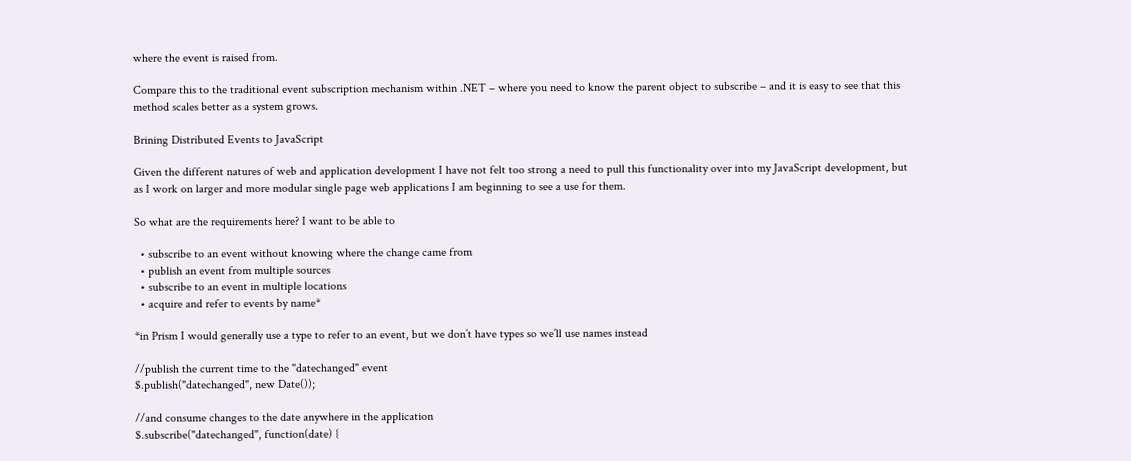where the event is raised from.

Compare this to the traditional event subscription mechanism within .NET – where you need to know the parent object to subscribe – and it is easy to see that this method scales better as a system grows.

Brining Distributed Events to JavaScript

Given the different natures of web and application development I have not felt too strong a need to pull this functionality over into my JavaScript development, but as I work on larger and more modular single page web applications I am beginning to see a use for them.

So what are the requirements here? I want to be able to

  • subscribe to an event without knowing where the change came from
  • publish an event from multiple sources
  • subscribe to an event in multiple locations
  • acquire and refer to events by name*

*in Prism I would generally use a type to refer to an event, but we don’t have types so we’ll use names instead

//publish the current time to the "datechanged" event
$.publish("datechanged", new Date());

//and consume changes to the date anywhere in the application
$.subscribe("datechanged", function(date) {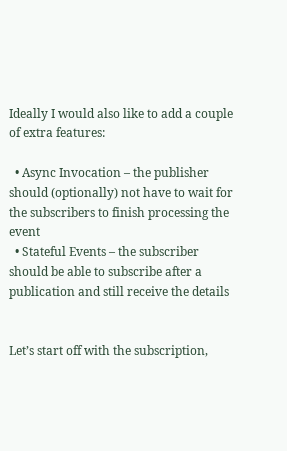Ideally I would also like to add a couple of extra features:

  • Async Invocation – the publisher should (optionally) not have to wait for the subscribers to finish processing the event
  • Stateful Events – the subscriber should be able to subscribe after a publication and still receive the details


Let’s start off with the subscription,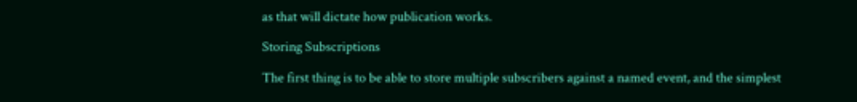as that will dictate how publication works.

Storing Subscriptions

The first thing is to be able to store multiple subscribers against a named event, and the simplest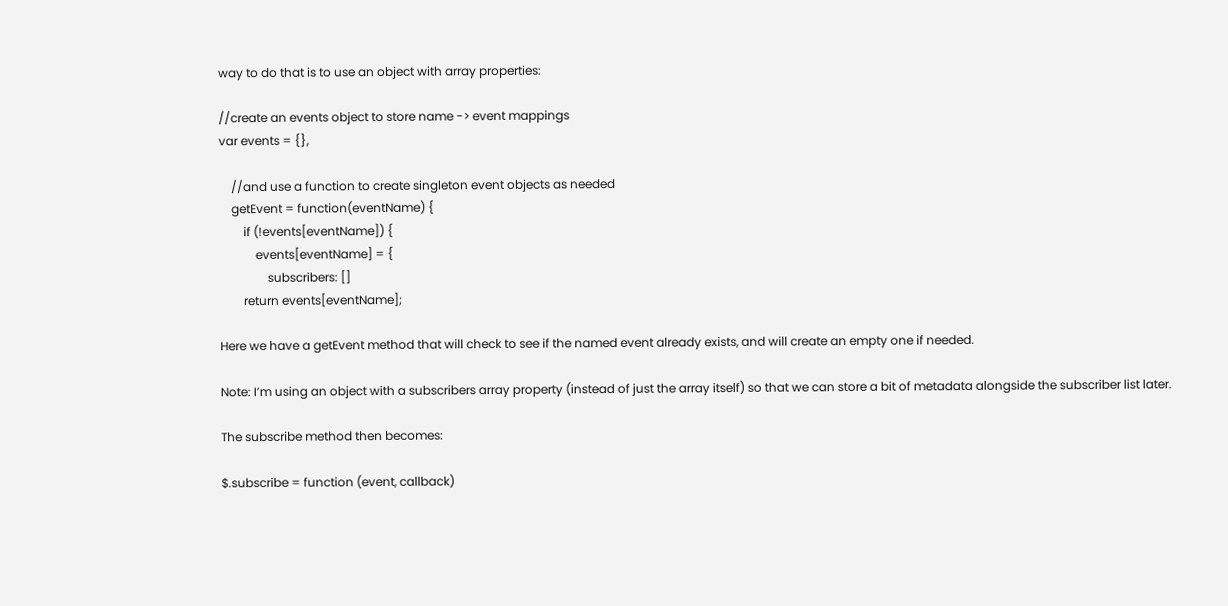way to do that is to use an object with array properties:

//create an events object to store name -> event mappings
var events = {},

    //and use a function to create singleton event objects as needed
    getEvent = function(eventName) {
        if (!events[eventName]) {
            events[eventName] = {
                subscribers: []
        return events[eventName];

Here we have a getEvent method that will check to see if the named event already exists, and will create an empty one if needed.

Note: I’m using an object with a subscribers array property (instead of just the array itself) so that we can store a bit of metadata alongside the subscriber list later.

The subscribe method then becomes:

$.subscribe = function (event, callback)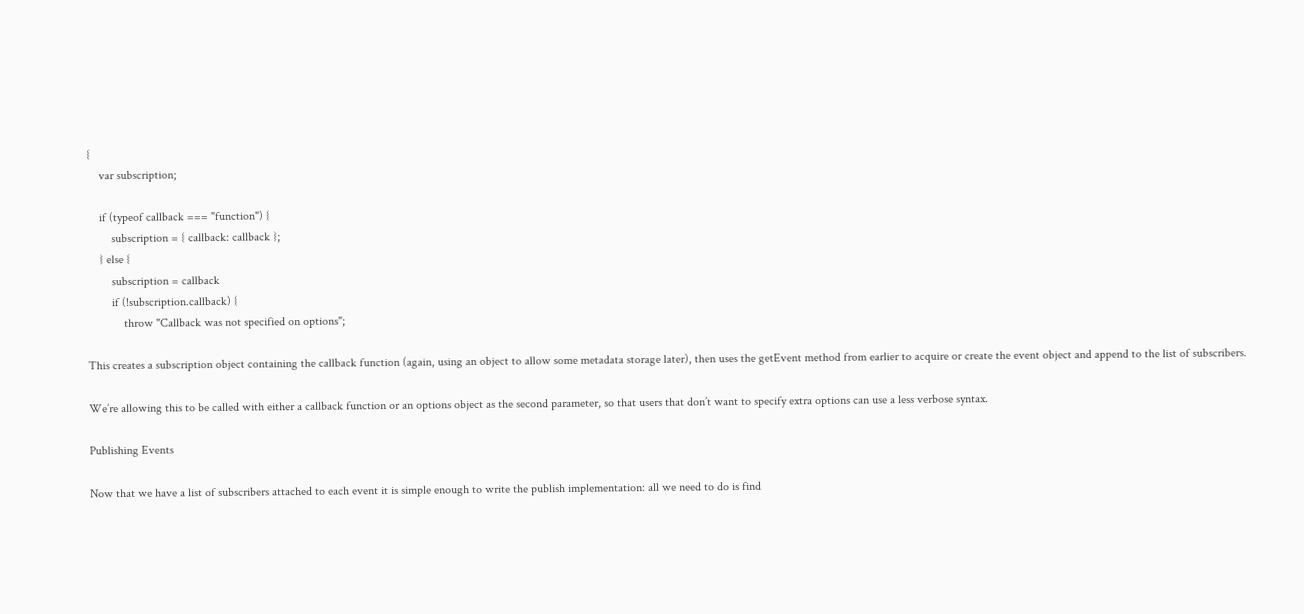{
    var subscription;

    if (typeof callback === "function") {
        subscription = { callback: callback };
    } else {
        subscription = callback
        if (!subscription.callback) {
            throw "Callback was not specified on options";

This creates a subscription object containing the callback function (again, using an object to allow some metadata storage later), then uses the getEvent method from earlier to acquire or create the event object and append to the list of subscribers.

We’re allowing this to be called with either a callback function or an options object as the second parameter, so that users that don’t want to specify extra options can use a less verbose syntax.

Publishing Events

Now that we have a list of subscribers attached to each event it is simple enough to write the publish implementation: all we need to do is find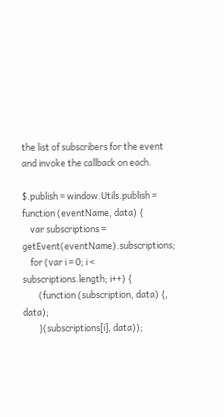the list of subscribers for the event and invoke the callback on each.

$.publish = window.Utils.publish = function (eventName, data) {
    var subscriptions = getEvent(eventName).subscriptions;
    for (var i = 0; i < subscriptions.length; i++) {
        (function (subscription, data) {, data);
        }(subscriptions[i], data));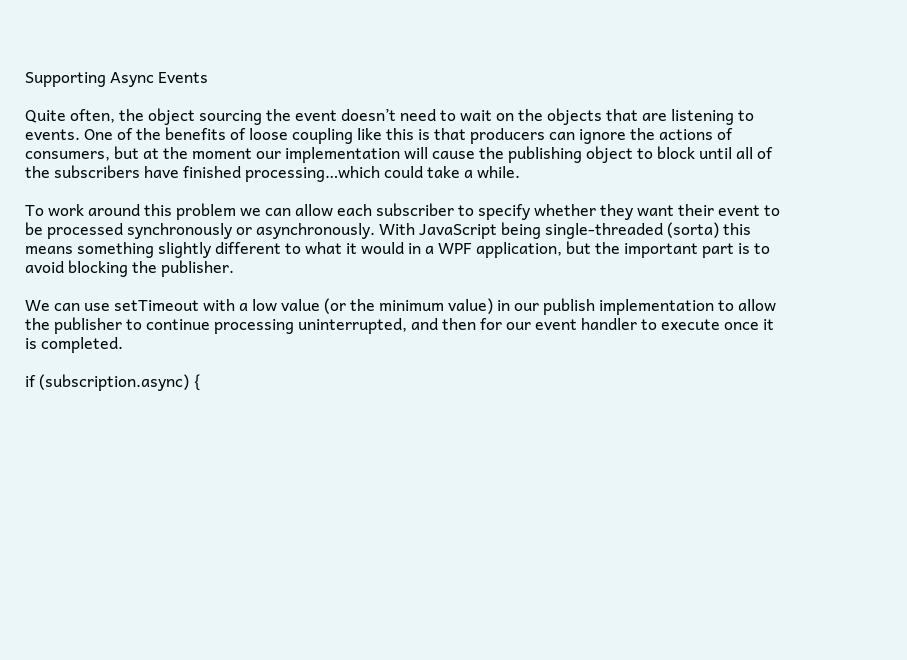Supporting Async Events

Quite often, the object sourcing the event doesn’t need to wait on the objects that are listening to events. One of the benefits of loose coupling like this is that producers can ignore the actions of consumers, but at the moment our implementation will cause the publishing object to block until all of the subscribers have finished processing…which could take a while.

To work around this problem we can allow each subscriber to specify whether they want their event to be processed synchronously or asynchronously. With JavaScript being single-threaded (sorta) this means something slightly different to what it would in a WPF application, but the important part is to avoid blocking the publisher.

We can use setTimeout with a low value (or the minimum value) in our publish implementation to allow the publisher to continue processing uninterrupted, and then for our event handler to execute once it is completed.

if (subscription.async) {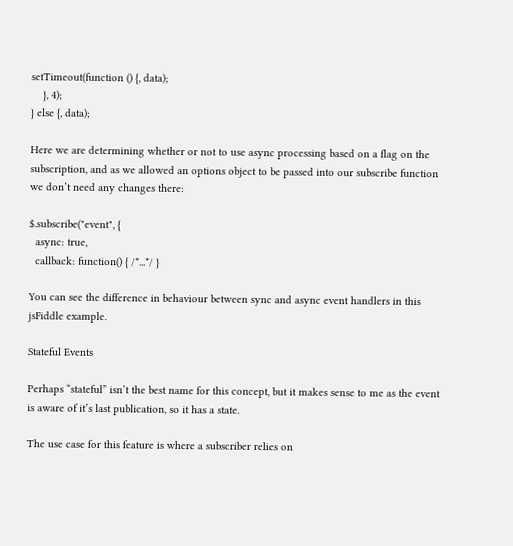setTimeout(function () {, data);
    }, 4);
} else {, data);

Here we are determining whether or not to use async processing based on a flag on the subscription, and as we allowed an options object to be passed into our subscribe function we don’t need any changes there:

$.subscribe("event", {
  async: true,
  callback: function() { /*...*/ }

You can see the difference in behaviour between sync and async event handlers in this jsFiddle example.

Stateful Events

Perhaps “stateful” isn’t the best name for this concept, but it makes sense to me as the event is aware of it’s last publication, so it has a state.

The use case for this feature is where a subscriber relies on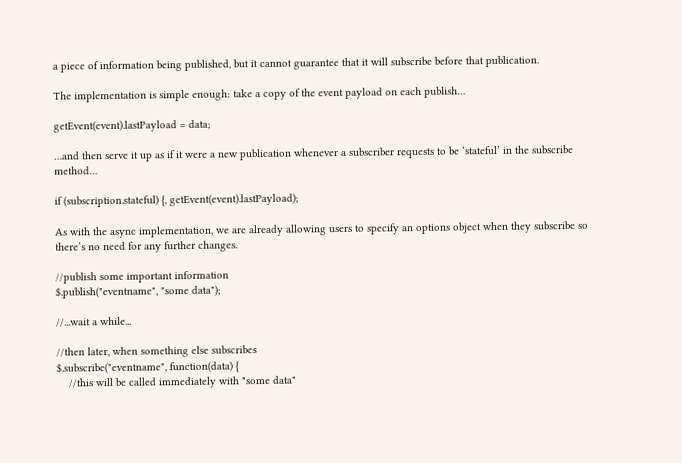a piece of information being published, but it cannot guarantee that it will subscribe before that publication.

The implementation is simple enough: take a copy of the event payload on each publish…

getEvent(event).lastPayload = data;

…and then serve it up as if it were a new publication whenever a subscriber requests to be ‘stateful’ in the subscribe method…

if (subscription.stateful) {, getEvent(event).lastPayload);

As with the async implementation, we are already allowing users to specify an options object when they subscribe so there’s no need for any further changes.

//publish some important information
$.publish("eventname", "some data");

//...wait a while...

//then later, when something else subscribes
$.subscribe("eventname", function(data) {
    //this will be called immediately with "some data"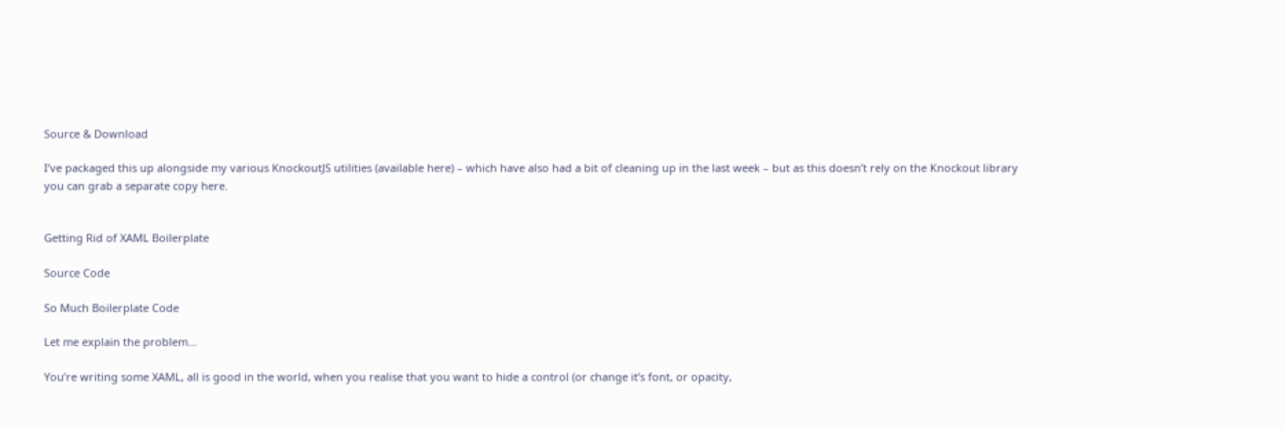Source & Download

I’ve packaged this up alongside my various KnockoutJS utilities (available here) – which have also had a bit of cleaning up in the last week – but as this doesn’t rely on the Knockout library you can grab a separate copy here.


Getting Rid of XAML Boilerplate

Source Code

So Much Boilerplate Code

Let me explain the problem…

You’re writing some XAML, all is good in the world, when you realise that you want to hide a control (or change it’s font, or opacity,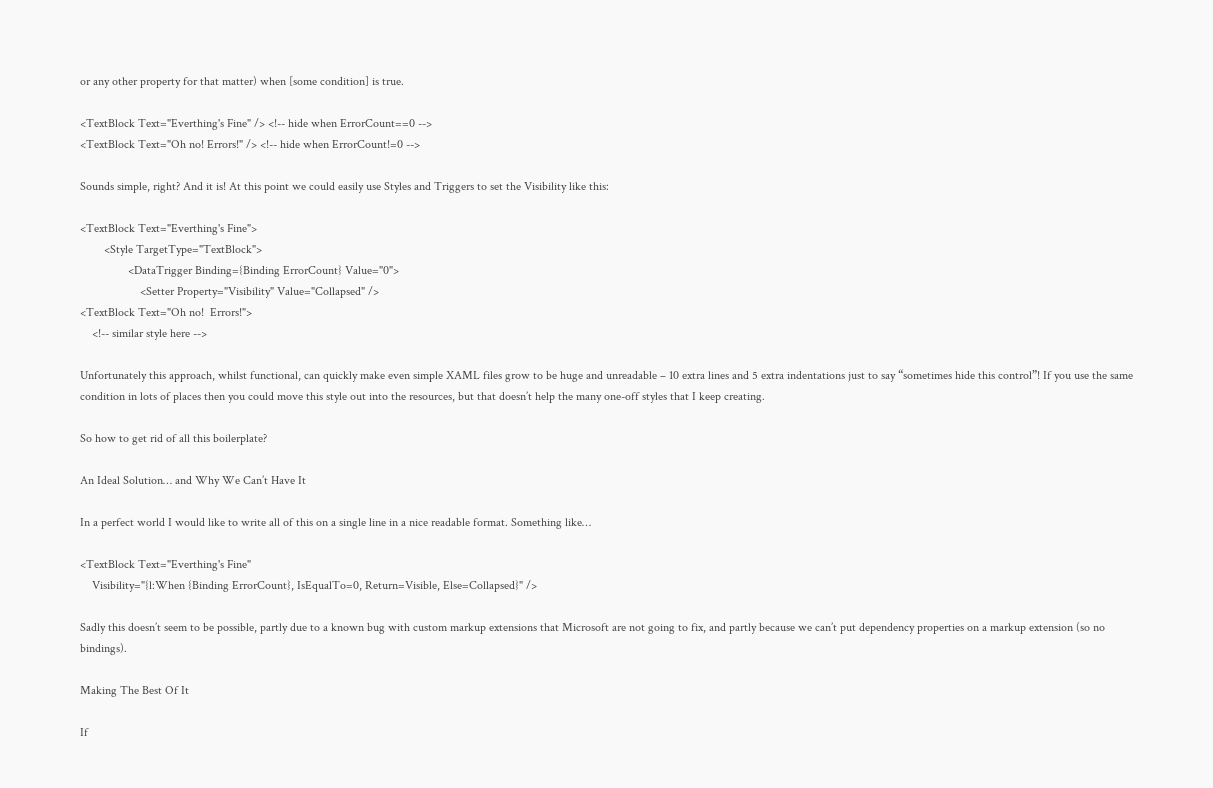or any other property for that matter) when [some condition] is true.

<TextBlock Text="Everthing's Fine" /> <!-- hide when ErrorCount==0 -->
<TextBlock Text="Oh no! Errors!" /> <!-- hide when ErrorCount!=0 -->

Sounds simple, right? And it is! At this point we could easily use Styles and Triggers to set the Visibility like this:

<TextBlock Text="Everthing's Fine">
        <Style TargetType="TextBlock">
                <DataTrigger Binding={Binding ErrorCount} Value="0">
                    <Setter Property="Visibility" Value="Collapsed" />
<TextBlock Text="Oh no!  Errors!">
    <!-- similar style here -->

Unfortunately this approach, whilst functional, can quickly make even simple XAML files grow to be huge and unreadable – 10 extra lines and 5 extra indentations just to say “sometimes hide this control”! If you use the same condition in lots of places then you could move this style out into the resources, but that doesn’t help the many one-off styles that I keep creating.

So how to get rid of all this boilerplate?

An Ideal Solution… and Why We Can’t Have It

In a perfect world I would like to write all of this on a single line in a nice readable format. Something like…

<TextBlock Text="Everthing's Fine"
    Visibility="{l:When {Binding ErrorCount}, IsEqualTo=0, Return=Visible, Else=Collapsed}" />

Sadly this doesn’t seem to be possible, partly due to a known bug with custom markup extensions that Microsoft are not going to fix, and partly because we can’t put dependency properties on a markup extension (so no bindings).

Making The Best Of It

If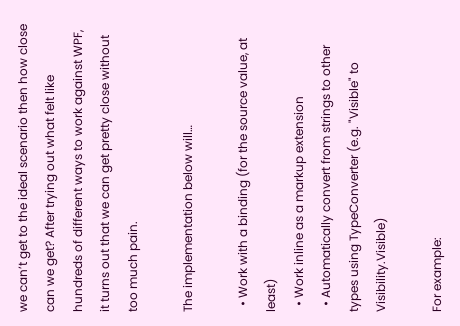we can’t get to the ideal scenario then how close can we get? After trying out what felt like hundreds of different ways to work against WPF, it turns out that we can get pretty close without too much pain.

The implementation below will…

  • Work with a binding (for the source value, at least)
  • Work inline as a markup extension
  • Automatically convert from strings to other types using TypeConverter (e.g. "Visible" to Visibility.Visible)

For example: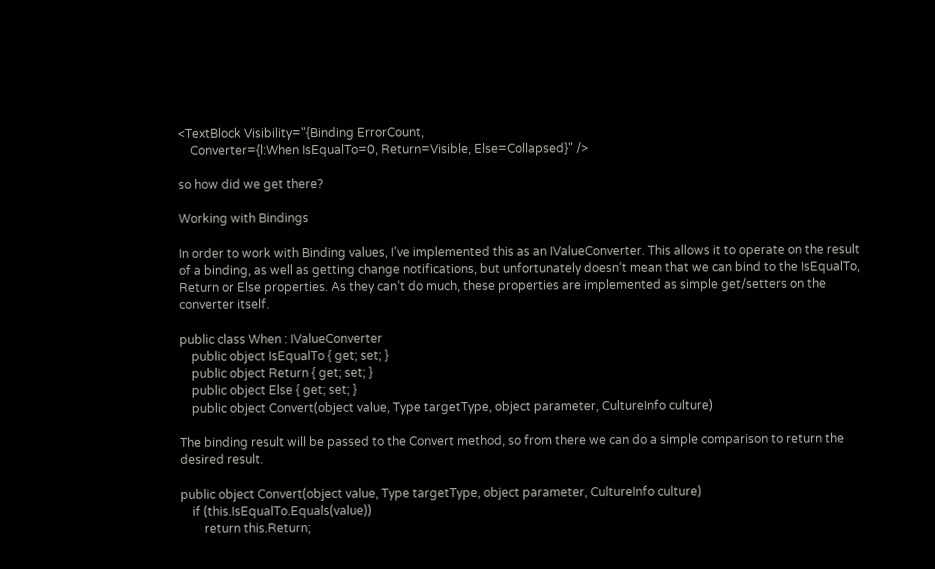<TextBlock Visibility="{Binding ErrorCount,
    Converter={l:When IsEqualTo=0, Return=Visible, Else=Collapsed}" />

so how did we get there?

Working with Bindings

In order to work with Binding values, I’ve implemented this as an IValueConverter. This allows it to operate on the result of a binding, as well as getting change notifications, but unfortunately doesn’t mean that we can bind to the IsEqualTo, Return or Else properties. As they can’t do much, these properties are implemented as simple get/setters on the converter itself.

public class When : IValueConverter
    public object IsEqualTo { get; set; }
    public object Return { get; set; }
    public object Else { get; set; }
    public object Convert(object value, Type targetType, object parameter, CultureInfo culture)

The binding result will be passed to the Convert method, so from there we can do a simple comparison to return the desired result.

public object Convert(object value, Type targetType, object parameter, CultureInfo culture)
    if (this.IsEqualTo.Equals(value))
        return this.Return;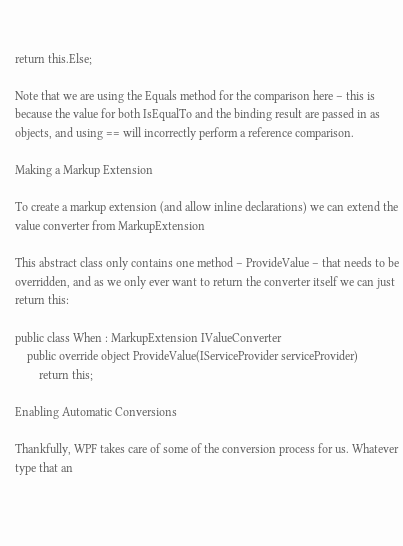return this.Else;

Note that we are using the Equals method for the comparison here – this is because the value for both IsEqualTo and the binding result are passed in as objects, and using == will incorrectly perform a reference comparison.

Making a Markup Extension

To create a markup extension (and allow inline declarations) we can extend the value converter from MarkupExtension

This abstract class only contains one method – ProvideValue – that needs to be overridden, and as we only ever want to return the converter itself we can just return this:

public class When : MarkupExtension IValueConverter
    public override object ProvideValue(IServiceProvider serviceProvider)
        return this;

Enabling Automatic Conversions

Thankfully, WPF takes care of some of the conversion process for us. Whatever type that an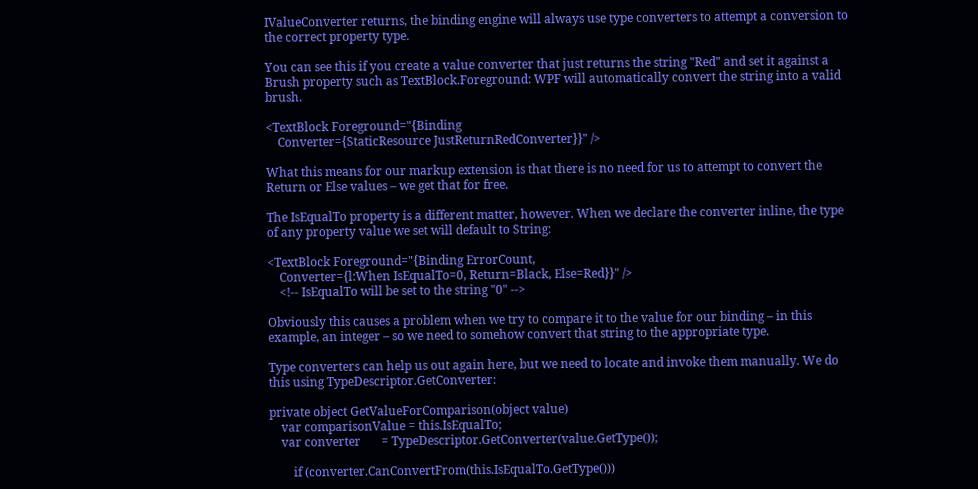IValueConverter returns, the binding engine will always use type converters to attempt a conversion to the correct property type.

You can see this if you create a value converter that just returns the string "Red" and set it against a Brush property such as TextBlock.Foreground: WPF will automatically convert the string into a valid brush.

<TextBlock Foreground="{Binding
    Converter={StaticResource JustReturnRedConverter}}" />

What this means for our markup extension is that there is no need for us to attempt to convert the Return or Else values – we get that for free.

The IsEqualTo property is a different matter, however. When we declare the converter inline, the type of any property value we set will default to String:

<TextBlock Foreground="{Binding ErrorCount,
    Converter={l:When IsEqualTo=0, Return=Black, Else=Red}}" />
    <!-- IsEqualTo will be set to the string "0" -->

Obviously this causes a problem when we try to compare it to the value for our binding – in this example, an integer – so we need to somehow convert that string to the appropriate type.

Type converters can help us out again here, but we need to locate and invoke them manually. We do this using TypeDescriptor.GetConverter:

private object GetValueForComparison(object value)
    var comparisonValue = this.IsEqualTo;
    var converter       = TypeDescriptor.GetConverter(value.GetType());

        if (converter.CanConvertFrom(this.IsEqualTo.GetType()))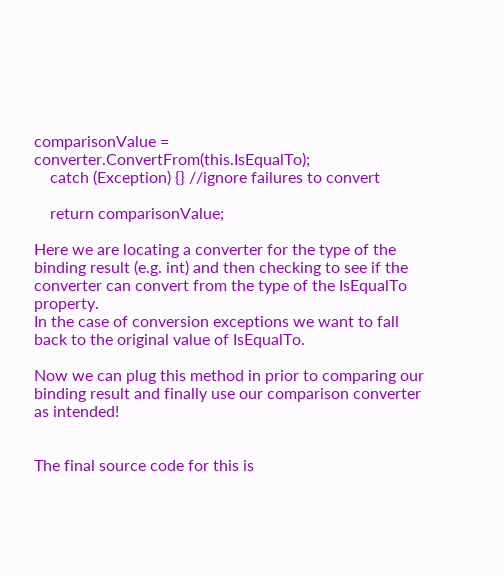comparisonValue = converter.ConvertFrom(this.IsEqualTo);
    catch (Exception) {} //ignore failures to convert

    return comparisonValue;

Here we are locating a converter for the type of the binding result (e.g. int) and then checking to see if the converter can convert from the type of the IsEqualTo property.
In the case of conversion exceptions we want to fall back to the original value of IsEqualTo.

Now we can plug this method in prior to comparing our binding result and finally use our comparison converter as intended!


The final source code for this is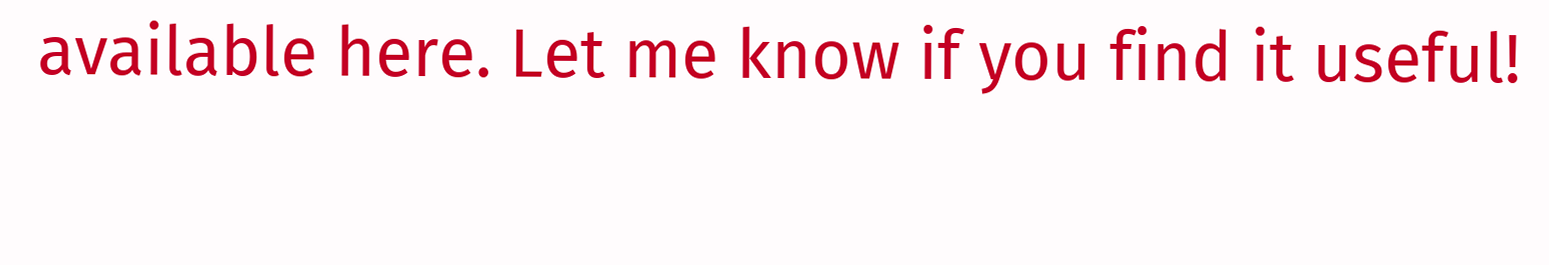available here. Let me know if you find it useful!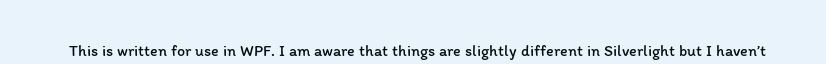This is written for use in WPF. I am aware that things are slightly different in Silverlight but I haven’t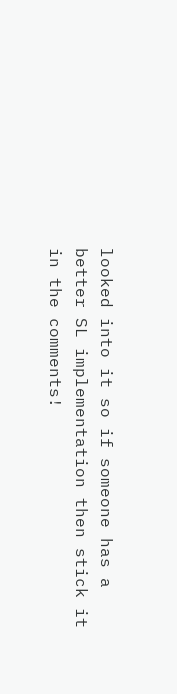looked into it so if someone has a better SL implementation then stick it in the comments!